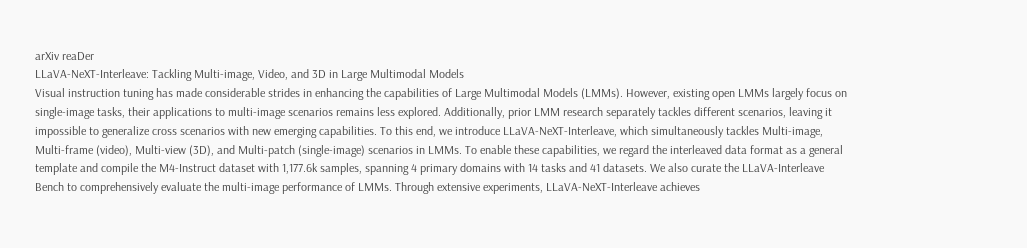arXiv reaDer
LLaVA-NeXT-Interleave: Tackling Multi-image, Video, and 3D in Large Multimodal Models
Visual instruction tuning has made considerable strides in enhancing the capabilities of Large Multimodal Models (LMMs). However, existing open LMMs largely focus on single-image tasks, their applications to multi-image scenarios remains less explored. Additionally, prior LMM research separately tackles different scenarios, leaving it impossible to generalize cross scenarios with new emerging capabilities. To this end, we introduce LLaVA-NeXT-Interleave, which simultaneously tackles Multi-image, Multi-frame (video), Multi-view (3D), and Multi-patch (single-image) scenarios in LMMs. To enable these capabilities, we regard the interleaved data format as a general template and compile the M4-Instruct dataset with 1,177.6k samples, spanning 4 primary domains with 14 tasks and 41 datasets. We also curate the LLaVA-Interleave Bench to comprehensively evaluate the multi-image performance of LMMs. Through extensive experiments, LLaVA-NeXT-Interleave achieves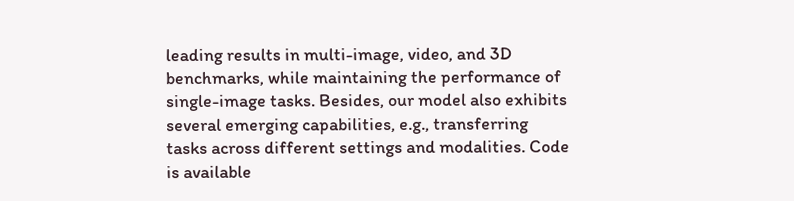leading results in multi-image, video, and 3D benchmarks, while maintaining the performance of single-image tasks. Besides, our model also exhibits several emerging capabilities, e.g., transferring tasks across different settings and modalities. Code is available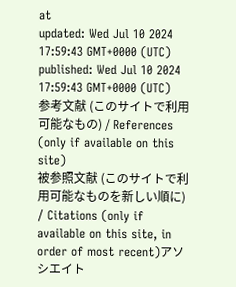at
updated: Wed Jul 10 2024 17:59:43 GMT+0000 (UTC)
published: Wed Jul 10 2024 17:59:43 GMT+0000 (UTC)
参考文献 (このサイトで利用可能なもの) / References (only if available on this site)
被参照文献 (このサイトで利用可能なものを新しい順に) / Citations (only if available on this site, in order of most recent)アソシエイト